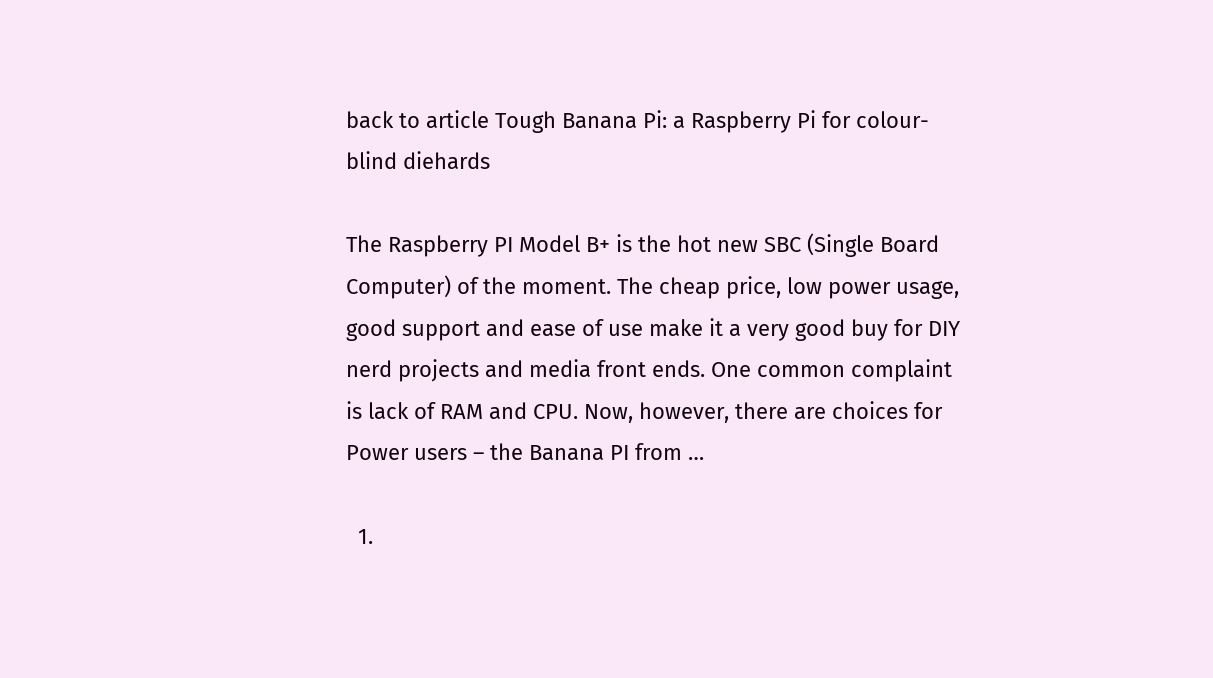back to article Tough Banana Pi: a Raspberry Pi for colour-blind diehards

The Raspberry PI Model B+ is the hot new SBC (Single Board Computer) of the moment. The cheap price, low power usage, good support and ease of use make it a very good buy for DIY nerd projects and media front ends. One common complaint is lack of RAM and CPU. Now, however, there are choices for Power users – the Banana PI from …

  1.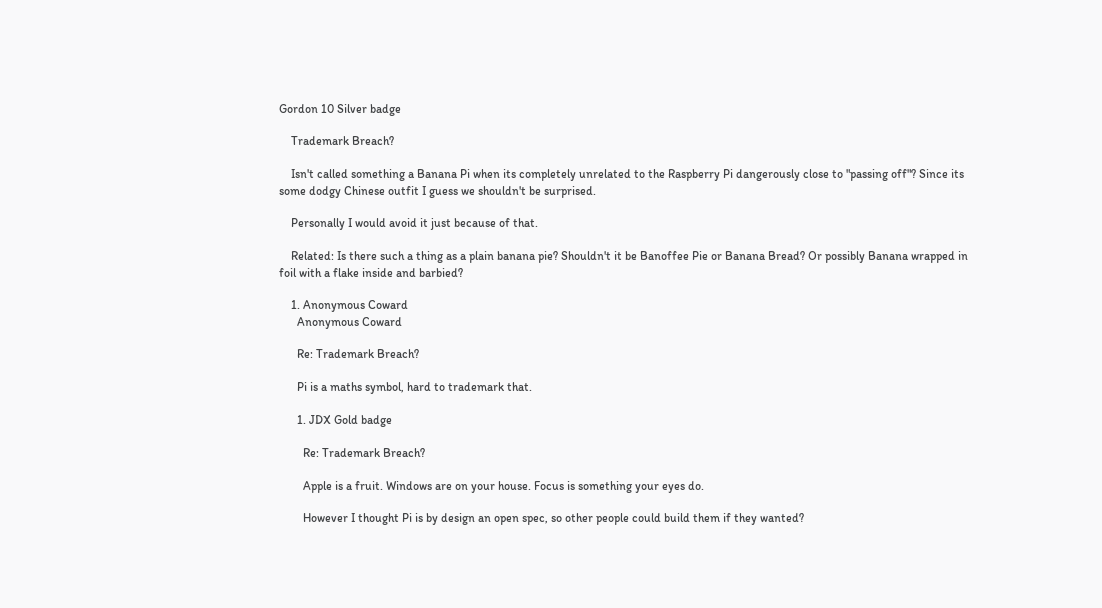Gordon 10 Silver badge

    Trademark Breach?

    Isn't called something a Banana Pi when its completely unrelated to the Raspberry Pi dangerously close to "passing off"? Since its some dodgy Chinese outfit I guess we shouldn't be surprised.

    Personally I would avoid it just because of that.

    Related: Is there such a thing as a plain banana pie? Shouldn't it be Banoffee Pie or Banana Bread? Or possibly Banana wrapped in foil with a flake inside and barbied?

    1. Anonymous Coward
      Anonymous Coward

      Re: Trademark Breach?

      Pi is a maths symbol, hard to trademark that.

      1. JDX Gold badge

        Re: Trademark Breach?

        Apple is a fruit. Windows are on your house. Focus is something your eyes do.

        However I thought Pi is by design an open spec, so other people could build them if they wanted?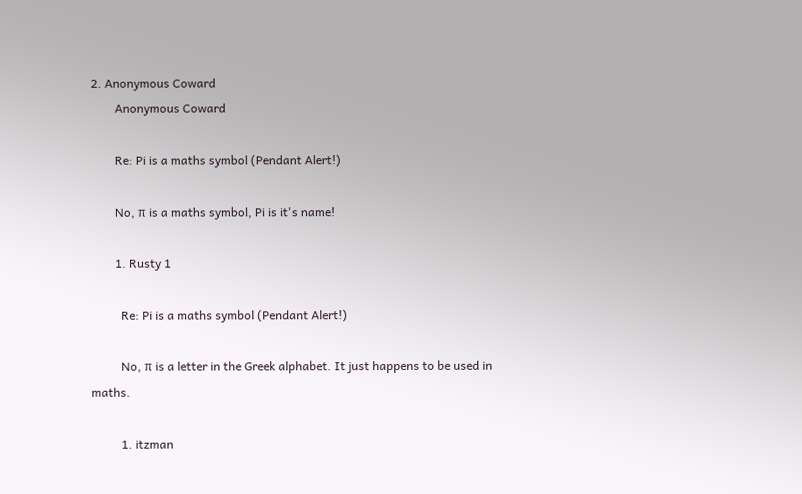2. Anonymous Coward
        Anonymous Coward

        Re: Pi is a maths symbol (Pendant Alert!)

        No, π is a maths symbol, Pi is it's name!

        1. Rusty 1

          Re: Pi is a maths symbol (Pendant Alert!)

          No, π is a letter in the Greek alphabet. It just happens to be used in maths.

          1. itzman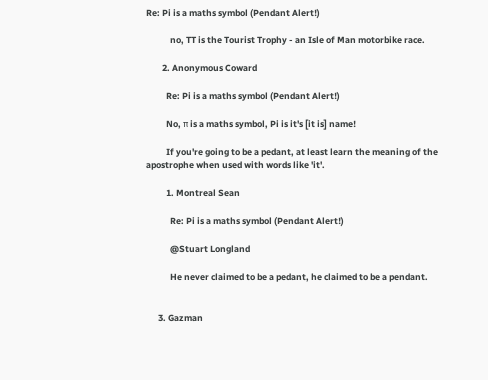Re: Pi is a maths symbol (Pendant Alert!)

            no, TT is the Tourist Trophy - an Isle of Man motorbike race.

        2. Anonymous Coward

          Re: Pi is a maths symbol (Pendant Alert!)

          No, π is a maths symbol, Pi is it's [it is] name!

          If you're going to be a pedant, at least learn the meaning of the apostrophe when used with words like 'it'.

          1. Montreal Sean

            Re: Pi is a maths symbol (Pendant Alert!)

            @Stuart Longland

            He never claimed to be a pedant, he claimed to be a pendant.


      3. Gazman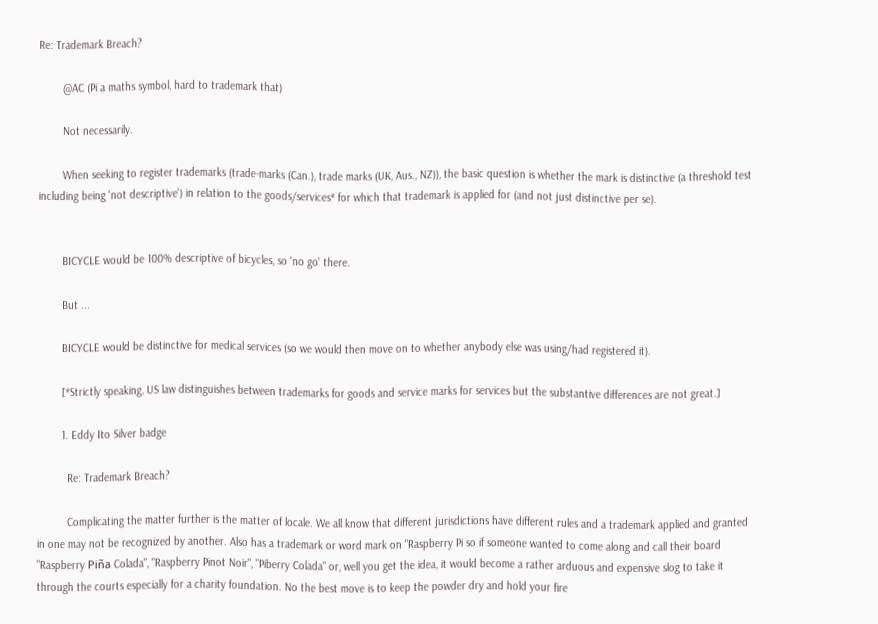Re: Trademark Breach?

        @AC (Pi a maths symbol, hard to trademark that)

        Not necessarily.

        When seeking to register trademarks (trade-marks (Can.), trade marks (UK, Aus., NZ)), the basic question is whether the mark is distinctive (a threshold test including being 'not descriptive') in relation to the goods/services* for which that trademark is applied for (and not just distinctive per se).


        BICYCLE would be 100% descriptive of bicycles, so 'no go' there.

        But ...

        BICYCLE would be distinctive for medical services (so we would then move on to whether anybody else was using/had registered it).

        [*Strictly speaking, US law distinguishes between trademarks for goods and service marks for services but the substantive differences are not great.]

        1. Eddy Ito Silver badge

          Re: Trademark Breach?

          Complicating the matter further is the matter of locale. We all know that different jurisdictions have different rules and a trademark applied and granted in one may not be recognized by another. Also has a trademark or word mark on "Raspberry Pi so if someone wanted to come along and call their board "Raspberry Piña Colada", "Raspberry Pinot Noir", "Piberry Colada" or, well you get the idea, it would become a rather arduous and expensive slog to take it through the courts especially for a charity foundation. No the best move is to keep the powder dry and hold your fire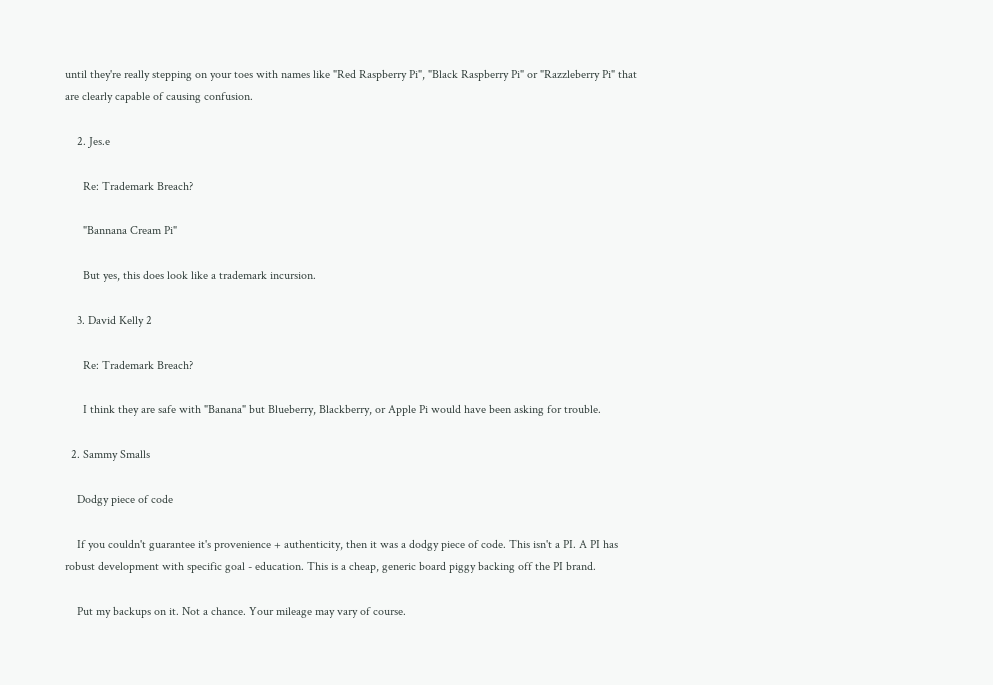until they're really stepping on your toes with names like "Red Raspberry Pi", "Black Raspberry Pi" or "Razzleberry Pi" that are clearly capable of causing confusion.

    2. Jes.e

      Re: Trademark Breach?

      "Bannana Cream Pi"

      But yes, this does look like a trademark incursion.

    3. David Kelly 2

      Re: Trademark Breach?

      I think they are safe with "Banana" but Blueberry, Blackberry, or Apple Pi would have been asking for trouble.

  2. Sammy Smalls

    Dodgy piece of code

    If you couldn't guarantee it's provenience + authenticity, then it was a dodgy piece of code. This isn't a PI. A PI has robust development with specific goal - education. This is a cheap, generic board piggy backing off the PI brand.

    Put my backups on it. Not a chance. Your mileage may vary of course.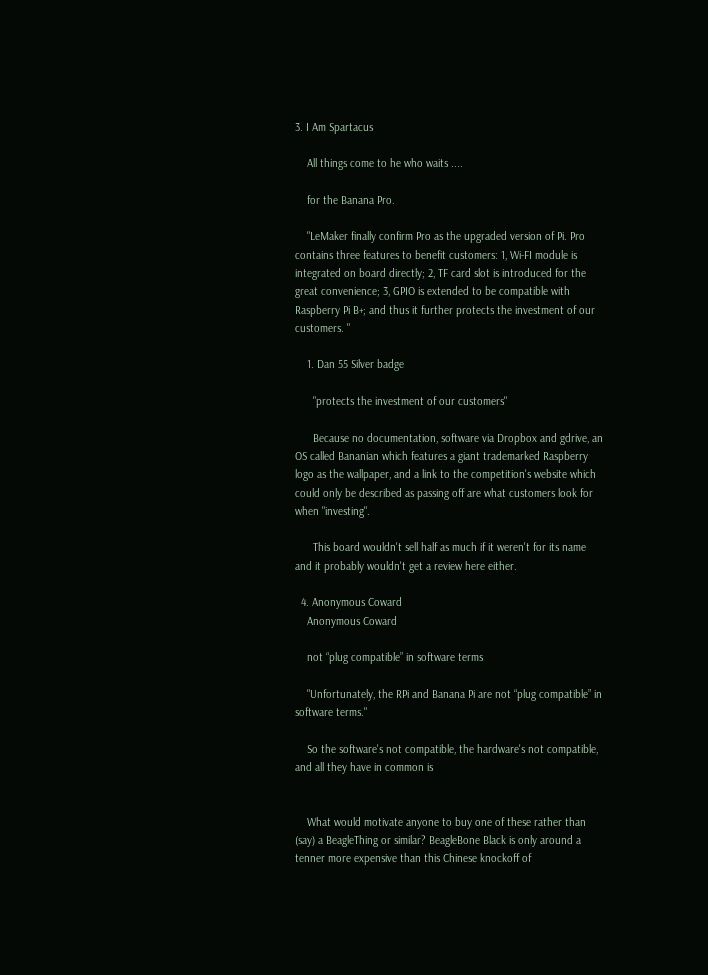3. I Am Spartacus

    All things come to he who waits ....

    for the Banana Pro.

    "LeMaker finally confirm Pro as the upgraded version of Pi. Pro contains three features to benefit customers: 1, Wi-FI module is integrated on board directly; 2, TF card slot is introduced for the great convenience; 3, GPIO is extended to be compatible with Raspberry Pi B+; and thus it further protects the investment of our customers. "

    1. Dan 55 Silver badge

      "protects the investment of our customers"

      Because no documentation, software via Dropbox and gdrive, an OS called Bananian which features a giant trademarked Raspberry logo as the wallpaper, and a link to the competition's website which could only be described as passing off are what customers look for when "investing".

      This board wouldn't sell half as much if it weren't for its name and it probably wouldn't get a review here either.

  4. Anonymous Coward
    Anonymous Coward

    not “plug compatible” in software terms

    "Unfortunately, the RPi and Banana Pi are not “plug compatible” in software terms."

    So the software's not compatible, the hardware's not compatible, and all they have in common is


    What would motivate anyone to buy one of these rather than (say) a BeagleThing or similar? BeagleBone Black is only around a tenner more expensive than this Chinese knockoff of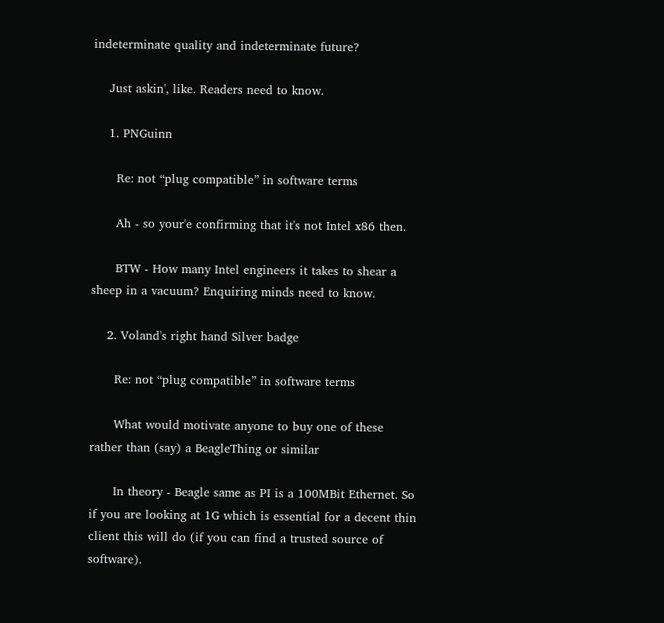indeterminate quality and indeterminate future?

    Just askin', like. Readers need to know.

    1. PNGuinn

      Re: not “plug compatible” in software terms

      Ah - so your'e confirming that it's not Intel x86 then.

      BTW - How many Intel engineers it takes to shear a sheep in a vacuum? Enquiring minds need to know.

    2. Voland's right hand Silver badge

      Re: not “plug compatible” in software terms

      What would motivate anyone to buy one of these rather than (say) a BeagleThing or similar

      In theory - Beagle same as PI is a 100MBit Ethernet. So if you are looking at 1G which is essential for a decent thin client this will do (if you can find a trusted source of software).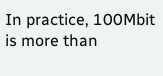In practice, 100Mbit is more than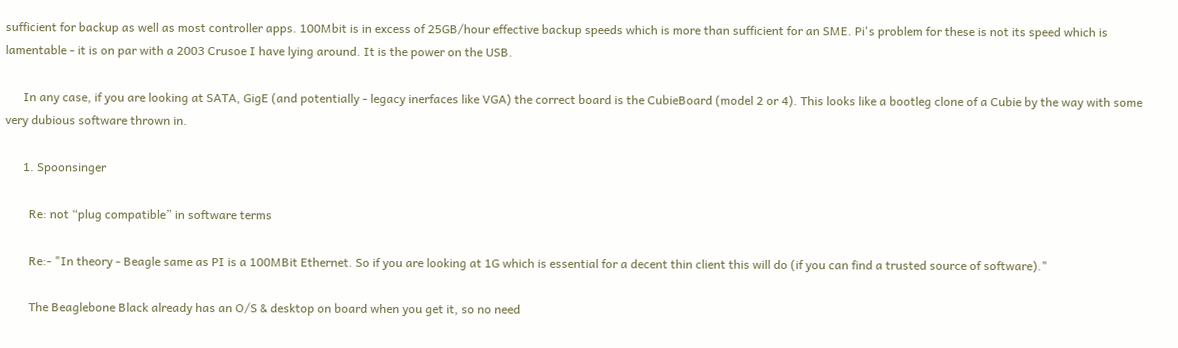sufficient for backup as well as most controller apps. 100Mbit is in excess of 25GB/hour effective backup speeds which is more than sufficient for an SME. Pi's problem for these is not its speed which is lamentable - it is on par with a 2003 Crusoe I have lying around. It is the power on the USB.

      In any case, if you are looking at SATA, GigE (and potentially - legacy inerfaces like VGA) the correct board is the CubieBoard (model 2 or 4). This looks like a bootleg clone of a Cubie by the way with some very dubious software thrown in.

      1. Spoonsinger

        Re: not “plug compatible” in software terms

        Re:- "In theory - Beagle same as PI is a 100MBit Ethernet. So if you are looking at 1G which is essential for a decent thin client this will do (if you can find a trusted source of software)."

        The Beaglebone Black already has an O/S & desktop on board when you get it, so no need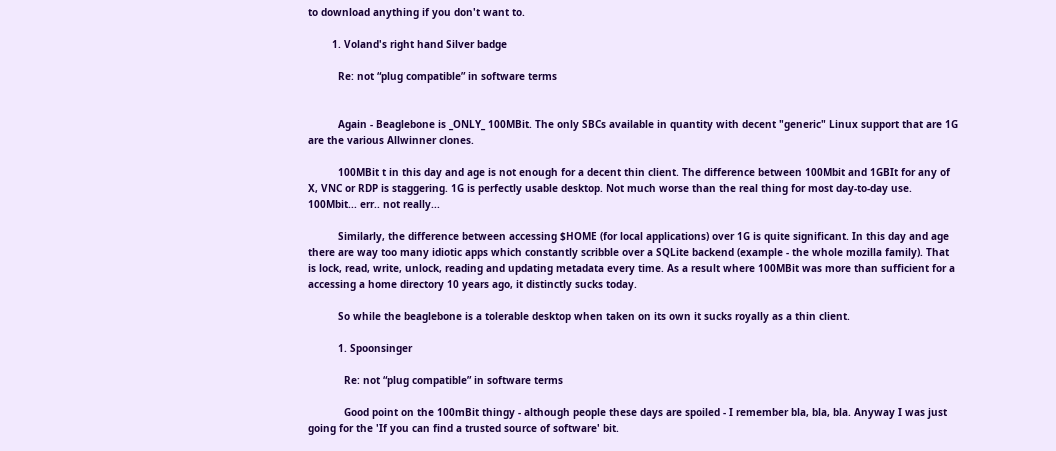to download anything if you don't want to.

        1. Voland's right hand Silver badge

          Re: not “plug compatible” in software terms


          Again - Beaglebone is _ONLY_ 100MBit. The only SBCs available in quantity with decent "generic" Linux support that are 1G are the various Allwinner clones.

          100MBit t in this day and age is not enough for a decent thin client. The difference between 100Mbit and 1GBIt for any of X, VNC or RDP is staggering. 1G is perfectly usable desktop. Not much worse than the real thing for most day-to-day use. 100Mbit... err.. not really...

          Similarly, the difference between accessing $HOME (for local applications) over 1G is quite significant. In this day and age there are way too many idiotic apps which constantly scribble over a SQLite backend (example - the whole mozilla family). That is lock, read, write, unlock, reading and updating metadata every time. As a result where 100MBit was more than sufficient for a accessing a home directory 10 years ago, it distinctly sucks today.

          So while the beaglebone is a tolerable desktop when taken on its own it sucks royally as a thin client.

          1. Spoonsinger

            Re: not “plug compatible” in software terms

            Good point on the 100mBit thingy - although people these days are spoiled - I remember bla, bla, bla. Anyway I was just going for the 'If you can find a trusted source of software' bit.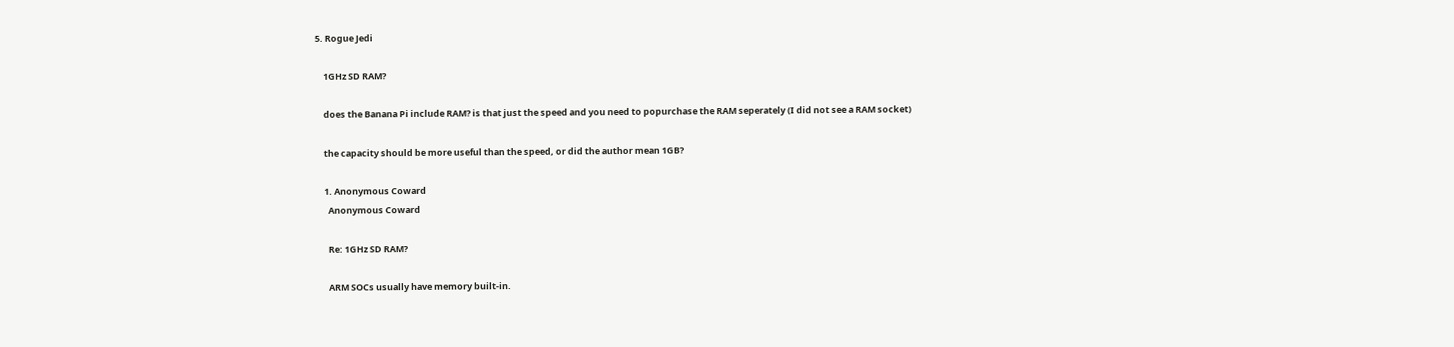5. Rogue Jedi

    1GHz SD RAM?

    does the Banana Pi include RAM? is that just the speed and you need to popurchase the RAM seperately (I did not see a RAM socket)

    the capacity should be more useful than the speed, or did the author mean 1GB?

    1. Anonymous Coward
      Anonymous Coward

      Re: 1GHz SD RAM?

      ARM SOCs usually have memory built-in.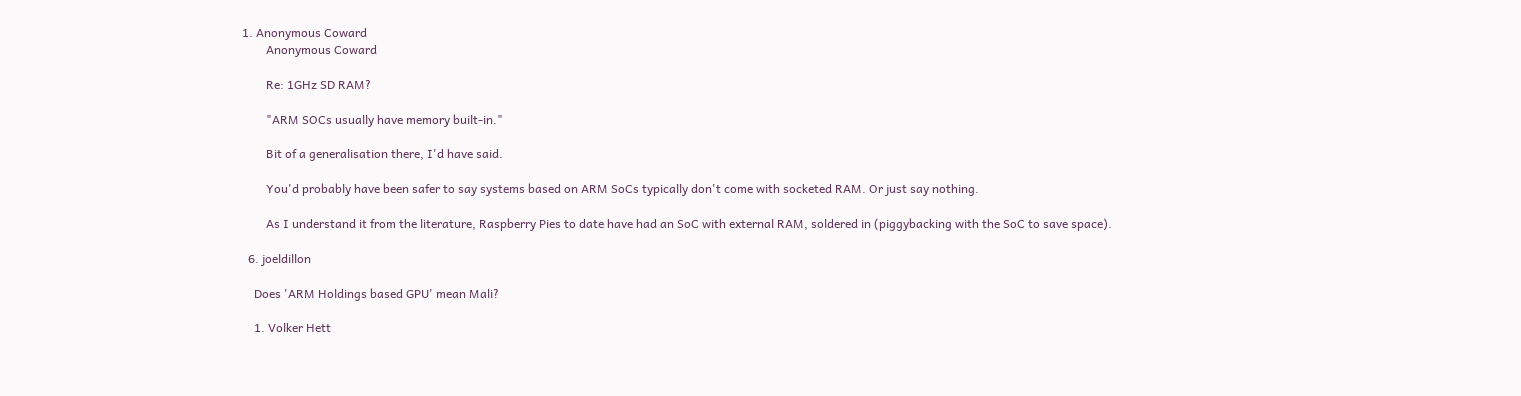1. Anonymous Coward
        Anonymous Coward

        Re: 1GHz SD RAM?

        "ARM SOCs usually have memory built-in."

        Bit of a generalisation there, I'd have said.

        You'd probably have been safer to say systems based on ARM SoCs typically don't come with socketed RAM. Or just say nothing.

        As I understand it from the literature, Raspberry Pies to date have had an SoC with external RAM, soldered in (piggybacking with the SoC to save space).

  6. joeldillon

    Does 'ARM Holdings based GPU' mean Mali?

    1. Volker Hett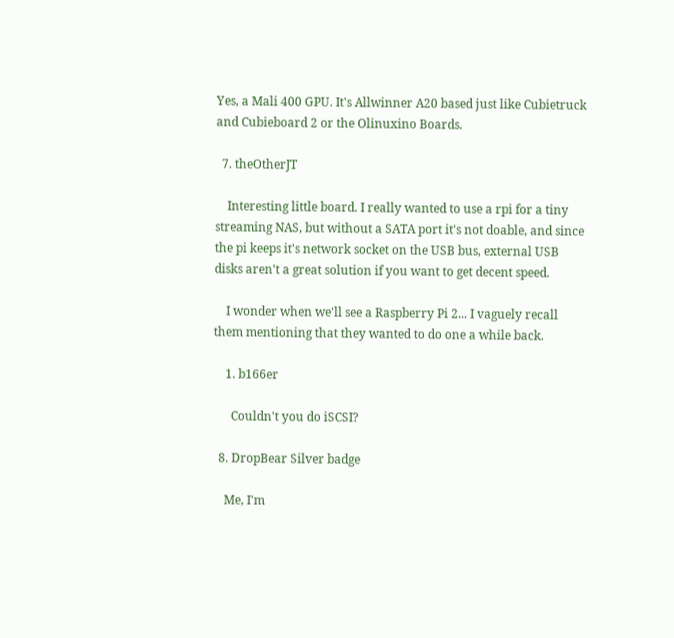Yes, a Mali 400 GPU. It's Allwinner A20 based just like Cubietruck and Cubieboard 2 or the Olinuxino Boards.

  7. theOtherJT

    Interesting little board. I really wanted to use a rpi for a tiny streaming NAS, but without a SATA port it's not doable, and since the pi keeps it's network socket on the USB bus, external USB disks aren't a great solution if you want to get decent speed.

    I wonder when we'll see a Raspberry Pi 2... I vaguely recall them mentioning that they wanted to do one a while back.

    1. b166er

      Couldn't you do iSCSI?

  8. DropBear Silver badge

    Me, I'm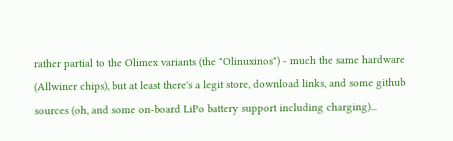rather partial to the Olimex variants (the "Olinuxinos") - much the same hardware (Allwiner chips), but at least there's a legit store, download links, and some github sources (oh, and some on-board LiPo battery support including charging)...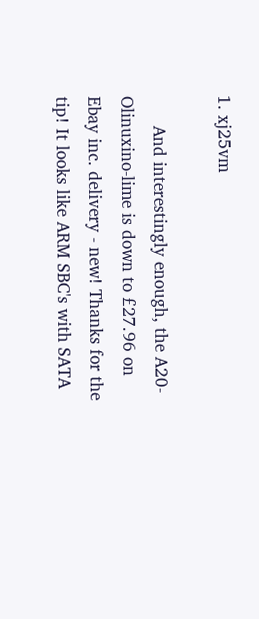1. xj25vm

      And interestingly enough, the A20-Olinuxino-lime is down to £27.96 on Ebay inc. delivery - new! Thanks for the tip! It looks like ARM SBC's with SATA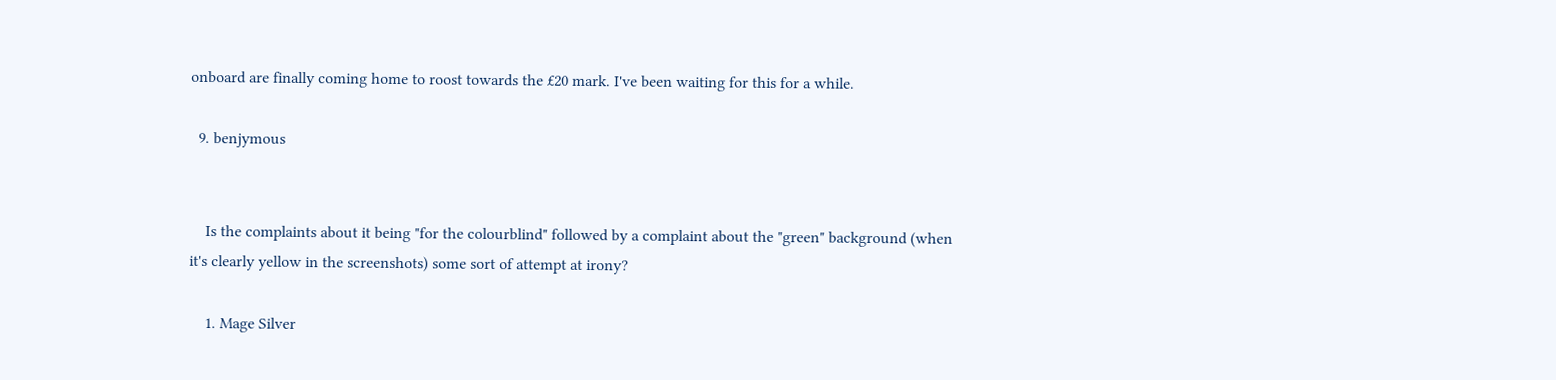onboard are finally coming home to roost towards the £20 mark. I've been waiting for this for a while.

  9. benjymous


    Is the complaints about it being "for the colourblind" followed by a complaint about the "green" background (when it's clearly yellow in the screenshots) some sort of attempt at irony?

    1. Mage Silver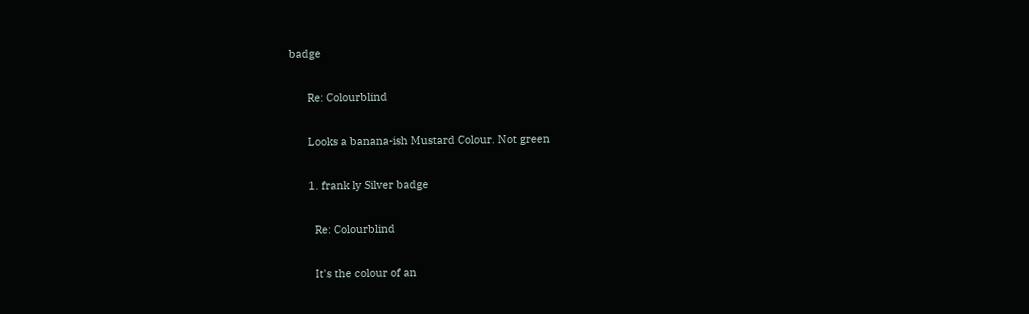badge

      Re: Colourblind

      Looks a banana-ish Mustard Colour. Not green

      1. frank ly Silver badge

        Re: Colourblind

        It's the colour of an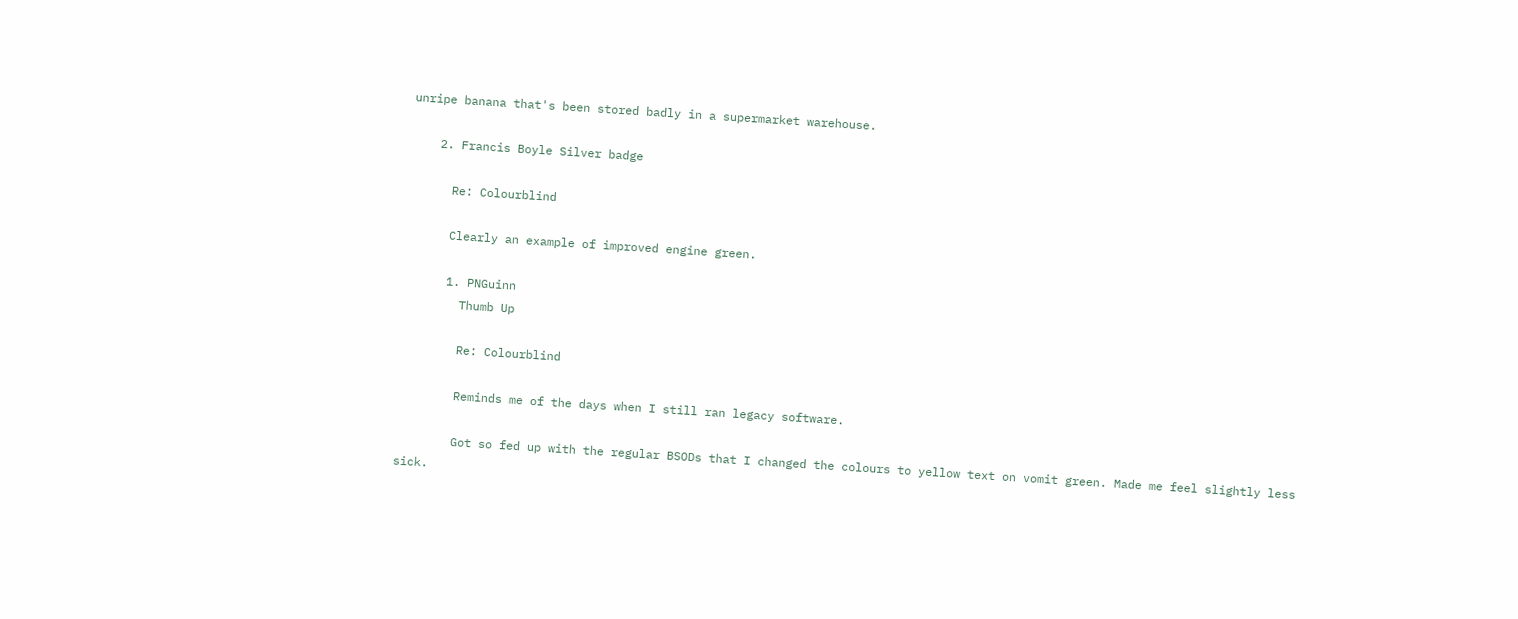unripe banana that's been stored badly in a supermarket warehouse.

    2. Francis Boyle Silver badge

      Re: Colourblind

      Clearly an example of improved engine green.

      1. PNGuinn
        Thumb Up

        Re: Colourblind

        Reminds me of the days when I still ran legacy software.

        Got so fed up with the regular BSODs that I changed the colours to yellow text on vomit green. Made me feel slightly less sick.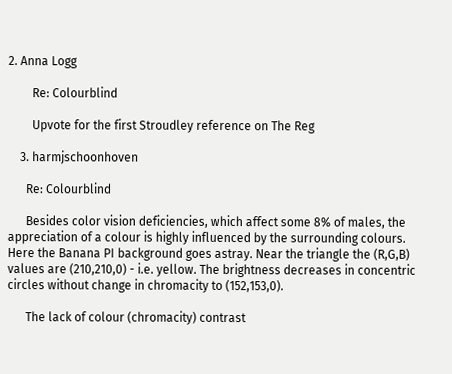2. Anna Logg

        Re: Colourblind

        Upvote for the first Stroudley reference on The Reg

    3. harmjschoonhoven

      Re: Colourblind

      Besides color vision deficiencies, which affect some 8% of males, the appreciation of a colour is highly influenced by the surrounding colours. Here the Banana PI background goes astray. Near the triangle the (R,G,B) values are (210,210,0) - i.e. yellow. The brightness decreases in concentric circles without change in chromacity to (152,153,0).

      The lack of colour (chromacity) contrast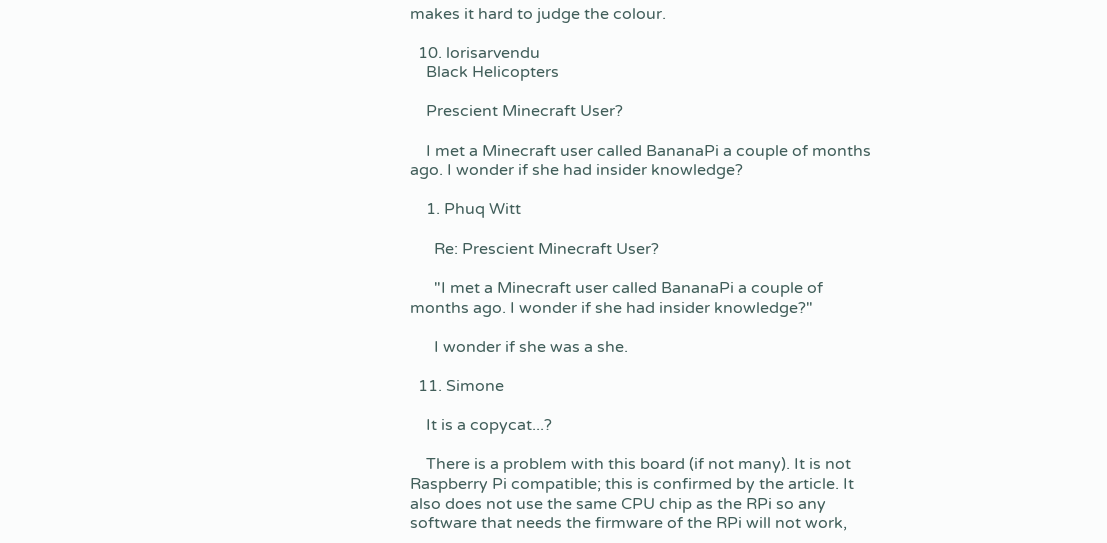makes it hard to judge the colour.

  10. lorisarvendu
    Black Helicopters

    Prescient Minecraft User?

    I met a Minecraft user called BananaPi a couple of months ago. I wonder if she had insider knowledge?

    1. Phuq Witt

      Re: Prescient Minecraft User?

      "I met a Minecraft user called BananaPi a couple of months ago. I wonder if she had insider knowledge?"

      I wonder if she was a she.

  11. Simone

    It is a copycat...?

    There is a problem with this board (if not many). It is not Raspberry Pi compatible; this is confirmed by the article. It also does not use the same CPU chip as the RPi so any software that needs the firmware of the RPi will not work,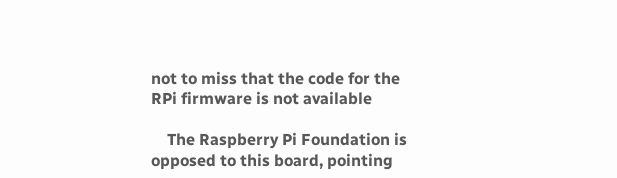not to miss that the code for the RPi firmware is not available

    The Raspberry Pi Foundation is opposed to this board, pointing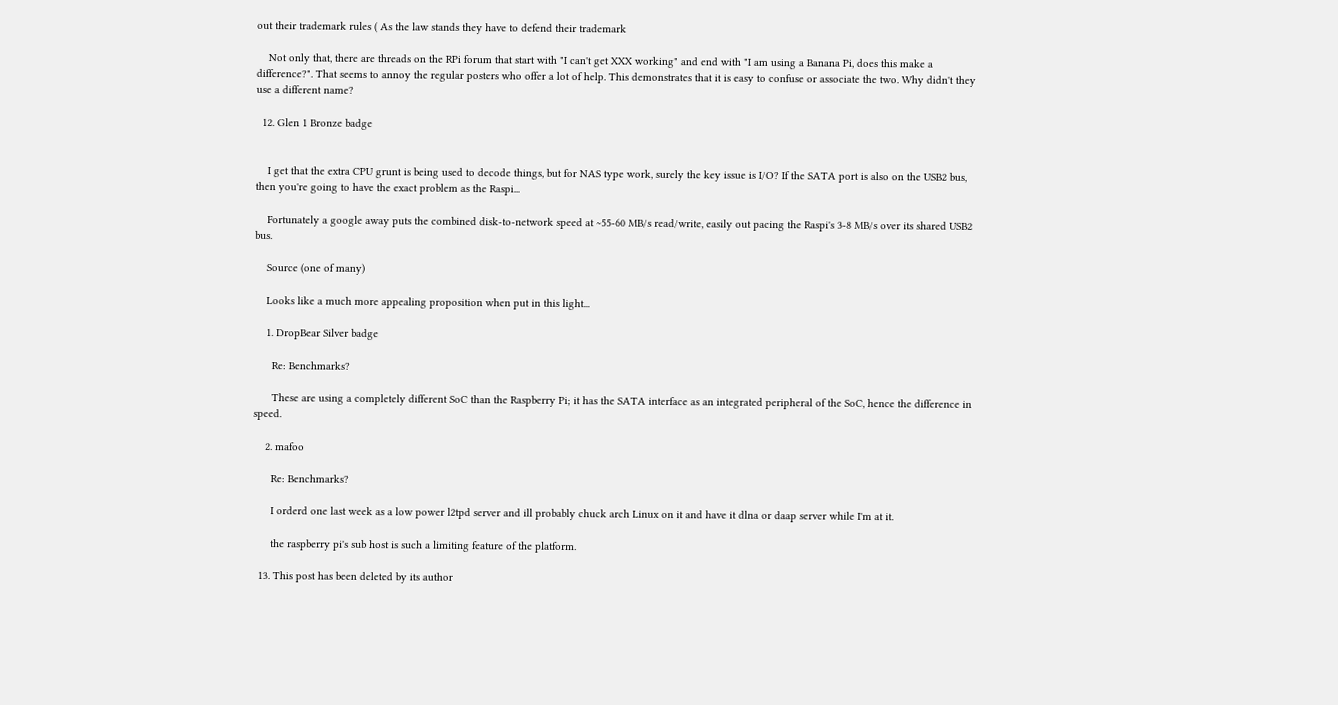out their trademark rules ( As the law stands they have to defend their trademark

    Not only that, there are threads on the RPi forum that start with "I can't get XXX working" and end with "I am using a Banana Pi, does this make a difference?". That seems to annoy the regular posters who offer a lot of help. This demonstrates that it is easy to confuse or associate the two. Why didn't they use a different name?

  12. Glen 1 Bronze badge


    I get that the extra CPU grunt is being used to decode things, but for NAS type work, surely the key issue is I/O? If the SATA port is also on the USB2 bus, then you're going to have the exact problem as the Raspi...

    Fortunately a google away puts the combined disk-to-network speed at ~55-60 MB/s read/write, easily out pacing the Raspi's 3-8 MB/s over its shared USB2 bus.

    Source (one of many)

    Looks like a much more appealing proposition when put in this light...

    1. DropBear Silver badge

      Re: Benchmarks?

      These are using a completely different SoC than the Raspberry Pi; it has the SATA interface as an integrated peripheral of the SoC, hence the difference in speed.

    2. mafoo

      Re: Benchmarks?

      I orderd one last week as a low power l2tpd server and ill probably chuck arch Linux on it and have it dlna or daap server while I'm at it.

      the raspberry pi's sub host is such a limiting feature of the platform.

  13. This post has been deleted by its author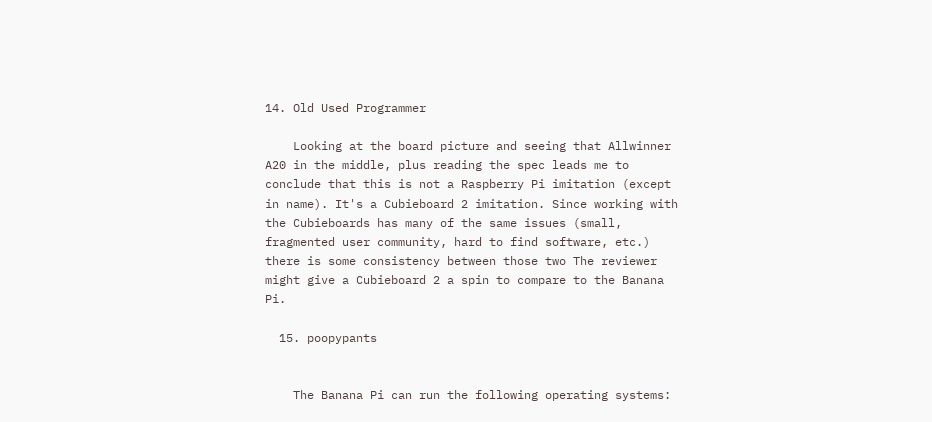14. Old Used Programmer

    Looking at the board picture and seeing that Allwinner A20 in the middle, plus reading the spec leads me to conclude that this is not a Raspberry Pi imitation (except in name). It's a Cubieboard 2 imitation. Since working with the Cubieboards has many of the same issues (small, fragmented user community, hard to find software, etc.) there is some consistency between those two The reviewer might give a Cubieboard 2 a spin to compare to the Banana Pi.

  15. poopypants


    The Banana Pi can run the following operating systems: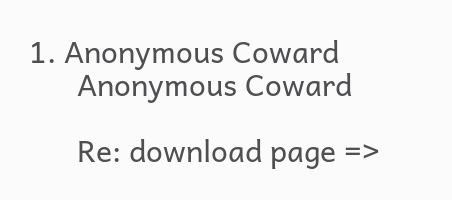1. Anonymous Coward
      Anonymous Coward

      Re: download page =>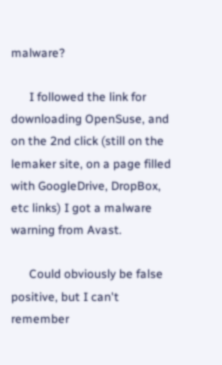malware?

      I followed the link for downloading OpenSuse, and on the 2nd click (still on the lemaker site, on a page filled with GoogleDrive, DropBox, etc links) I got a malware warning from Avast.

      Could obviously be false positive, but I can't remember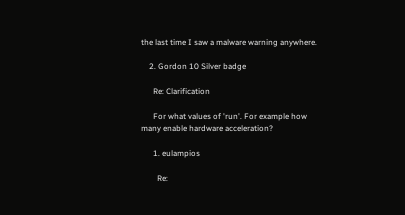the last time I saw a malware warning anywhere.

    2. Gordon 10 Silver badge

      Re: Clarification

      For what values of 'run'. For example how many enable hardware acceleration?

      1. eulampios

        Re: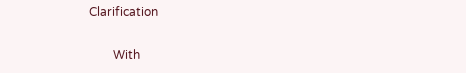Clarification

        With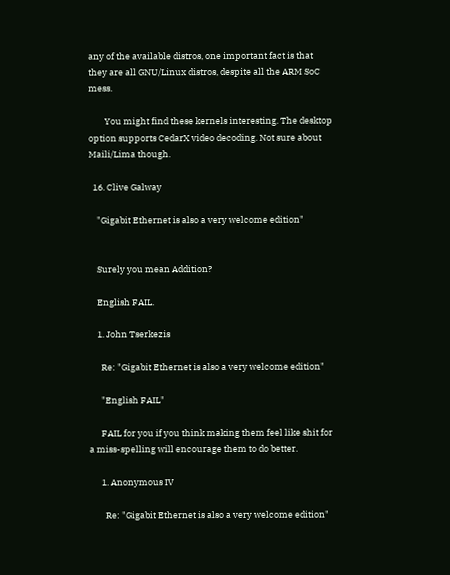any of the available distros, one important fact is that they are all GNU/Linux distros, despite all the ARM SoC mess.

        You might find these kernels interesting. The desktop option supports CedarX video decoding. Not sure about Maili/Lima though.

  16. Clive Galway

    "Gigabit Ethernet is also a very welcome edition"


    Surely you mean Addition?

    English FAIL.

    1. John Tserkezis

      Re: "Gigabit Ethernet is also a very welcome edition"

      "English FAIL"

      FAIL for you if you think making them feel like shit for a miss-spelling will encourage them to do better.

      1. Anonymous IV

        Re: "Gigabit Ethernet is also a very welcome edition"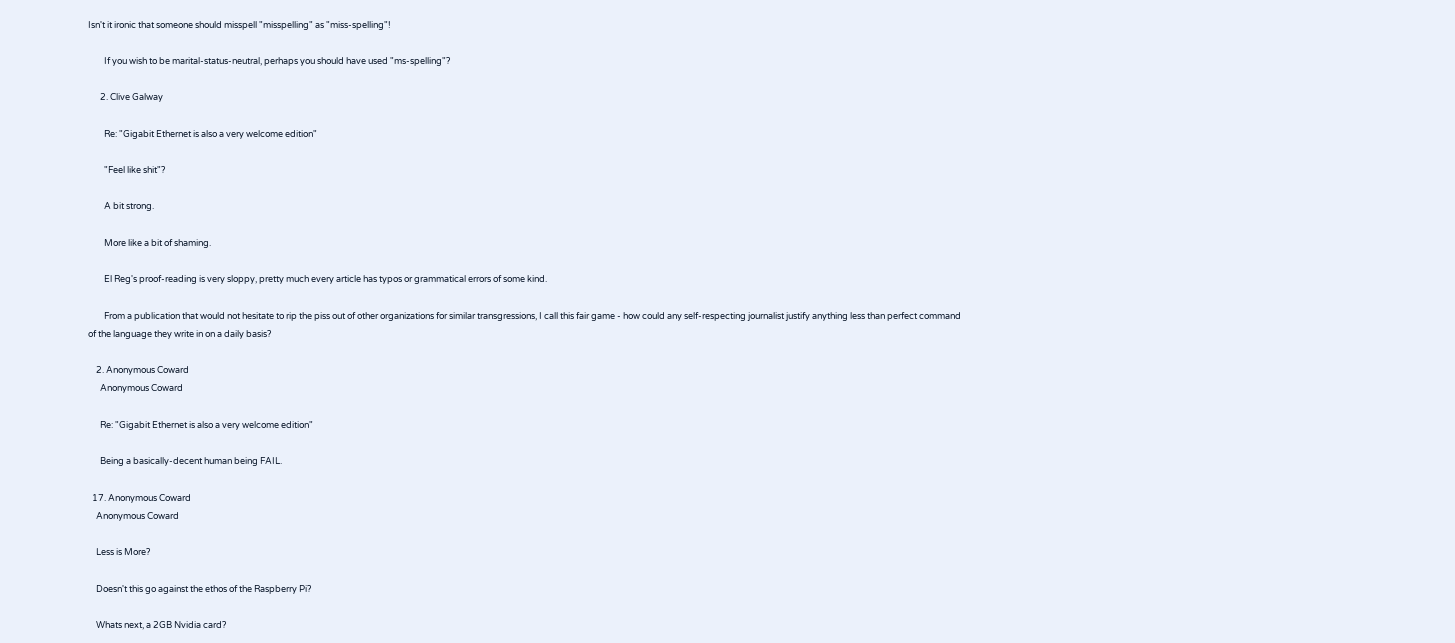Isn't it ironic that someone should misspell "misspelling" as "miss-spelling"!

        If you wish to be marital-status-neutral, perhaps you should have used "ms-spelling"?

      2. Clive Galway

        Re: "Gigabit Ethernet is also a very welcome edition"

        "Feel like shit"?

        A bit strong.

        More like a bit of shaming.

        El Reg's proof-reading is very sloppy, pretty much every article has typos or grammatical errors of some kind.

        From a publication that would not hesitate to rip the piss out of other organizations for similar transgressions, I call this fair game - how could any self-respecting journalist justify anything less than perfect command of the language they write in on a daily basis?

    2. Anonymous Coward
      Anonymous Coward

      Re: "Gigabit Ethernet is also a very welcome edition"

      Being a basically-decent human being FAIL.

  17. Anonymous Coward
    Anonymous Coward

    Less is More?

    Doesn't this go against the ethos of the Raspberry Pi?

    Whats next, a 2GB Nvidia card?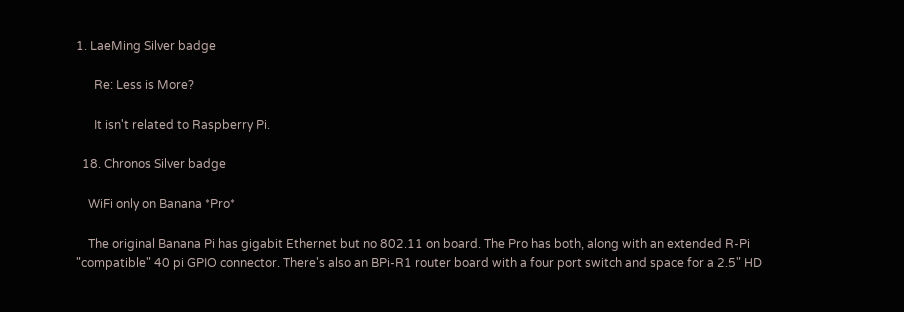1. LaeMing Silver badge

      Re: Less is More?

      It isn't related to Raspberry Pi.

  18. Chronos Silver badge

    WiFi only on Banana *Pro*

    The original Banana Pi has gigabit Ethernet but no 802.11 on board. The Pro has both, along with an extended R-Pi "compatible" 40 pi GPIO connector. There's also an BPi-R1 router board with a four port switch and space for a 2.5" HD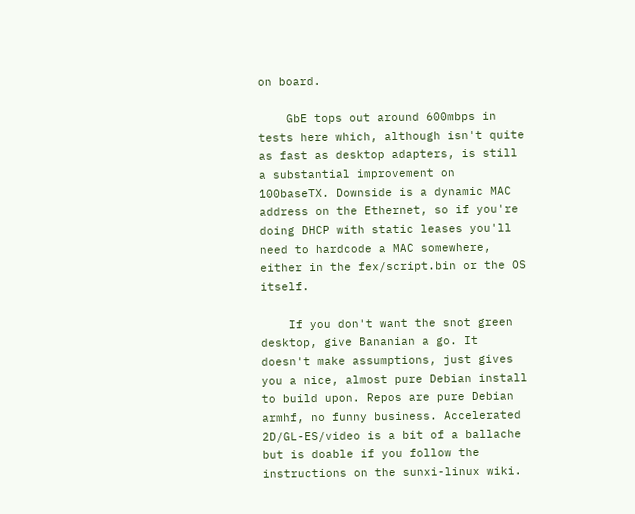on board.

    GbE tops out around 600mbps in tests here which, although isn't quite as fast as desktop adapters, is still a substantial improvement on 100baseTX. Downside is a dynamic MAC address on the Ethernet, so if you're doing DHCP with static leases you'll need to hardcode a MAC somewhere, either in the fex/script.bin or the OS itself.

    If you don't want the snot green desktop, give Bananian a go. It doesn't make assumptions, just gives you a nice, almost pure Debian install to build upon. Repos are pure Debian armhf, no funny business. Accelerated 2D/GL-ES/video is a bit of a ballache but is doable if you follow the instructions on the sunxi-linux wiki.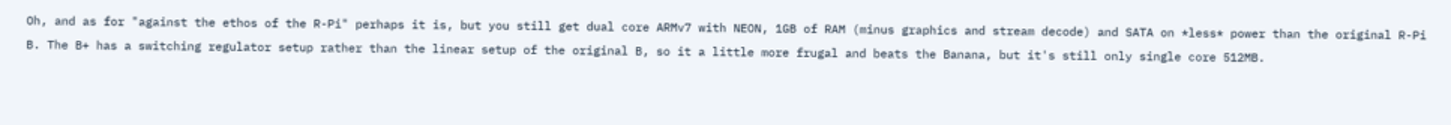Oh, and as for "against the ethos of the R-Pi" perhaps it is, but you still get dual core ARMv7 with NEON, 1GB of RAM (minus graphics and stream decode) and SATA on *less* power than the original R-Pi B. The B+ has a switching regulator setup rather than the linear setup of the original B, so it a little more frugal and beats the Banana, but it's still only single core 512MB.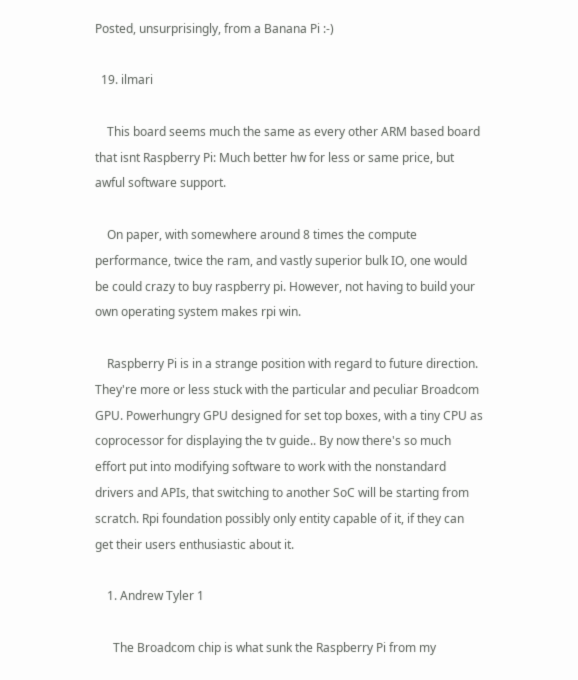Posted, unsurprisingly, from a Banana Pi :-)

  19. ilmari

    This board seems much the same as every other ARM based board that isnt Raspberry Pi: Much better hw for less or same price, but awful software support.

    On paper, with somewhere around 8 times the compute performance, twice the ram, and vastly superior bulk IO, one would be could crazy to buy raspberry pi. However, not having to build your own operating system makes rpi win.

    Raspberry Pi is in a strange position with regard to future direction. They're more or less stuck with the particular and peculiar Broadcom GPU. Powerhungry GPU designed for set top boxes, with a tiny CPU as coprocessor for displaying the tv guide.. By now there's so much effort put into modifying software to work with the nonstandard drivers and APIs, that switching to another SoC will be starting from scratch. Rpi foundation possibly only entity capable of it, if they can get their users enthusiastic about it.

    1. Andrew Tyler 1

      The Broadcom chip is what sunk the Raspberry Pi from my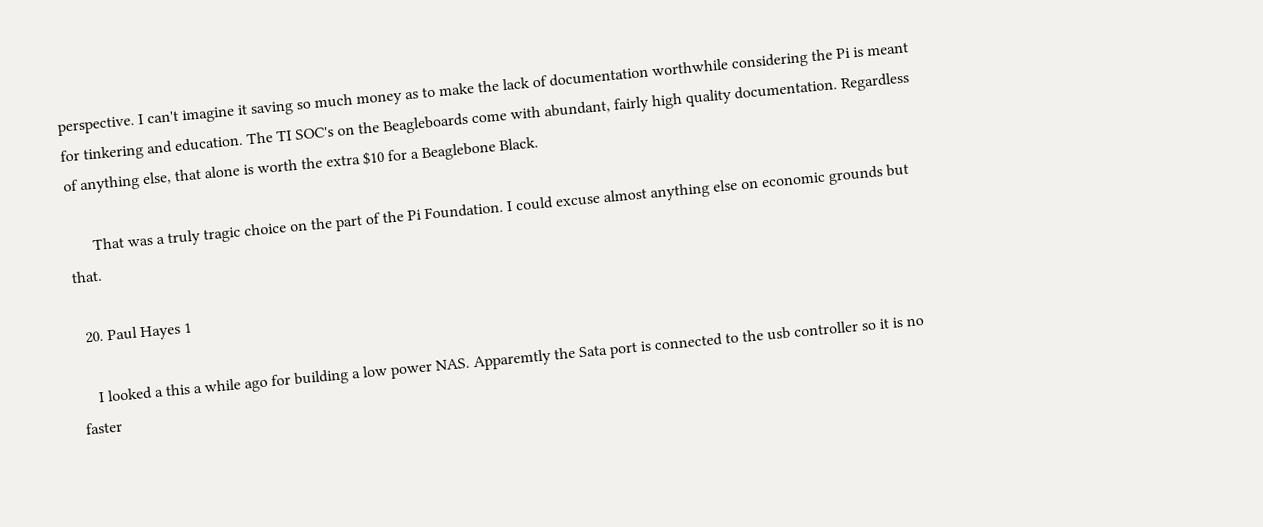perspective. I can't imagine it saving so much money as to make the lack of documentation worthwhile considering the Pi is meant for tinkering and education. The TI SOC's on the Beagleboards come with abundant, fairly high quality documentation. Regardless of anything else, that alone is worth the extra $10 for a Beaglebone Black.

      That was a truly tragic choice on the part of the Pi Foundation. I could excuse almost anything else on economic grounds but that.

  20. Paul Hayes 1

    I looked a this a while ago for building a low power NAS. Apparemtly the Sata port is connected to the usb controller so it is no faster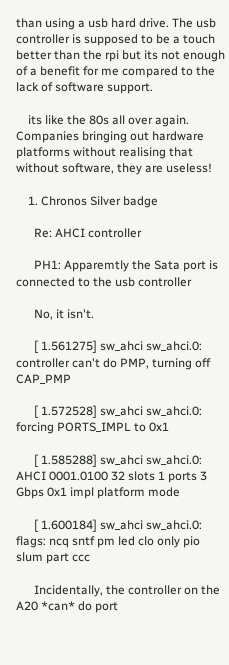than using a usb hard drive. The usb controller is supposed to be a touch better than the rpi but its not enough of a benefit for me compared to the lack of software support.

    its like the 80s all over again. Companies bringing out hardware platforms without realising that without software, they are useless!

    1. Chronos Silver badge

      Re: AHCI controller

      PH1: Apparemtly the Sata port is connected to the usb controller

      No, it isn't.

      [ 1.561275] sw_ahci sw_ahci.0: controller can't do PMP, turning off CAP_PMP

      [ 1.572528] sw_ahci sw_ahci.0: forcing PORTS_IMPL to 0x1

      [ 1.585288] sw_ahci sw_ahci.0: AHCI 0001.0100 32 slots 1 ports 3 Gbps 0x1 impl platform mode

      [ 1.600184] sw_ahci sw_ahci.0: flags: ncq sntf pm led clo only pio slum part ccc

      Incidentally, the controller on the A20 *can* do port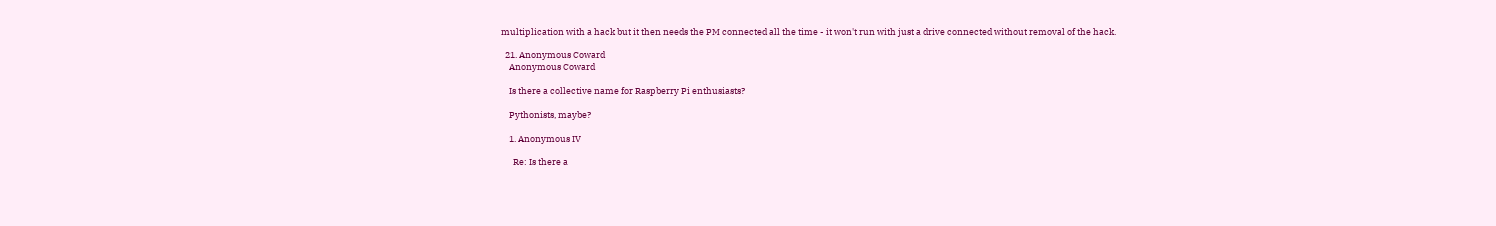multiplication with a hack but it then needs the PM connected all the time - it won't run with just a drive connected without removal of the hack.

  21. Anonymous Coward
    Anonymous Coward

    Is there a collective name for Raspberry Pi enthusiasts?

    Pythonists, maybe?

    1. Anonymous IV

      Re: Is there a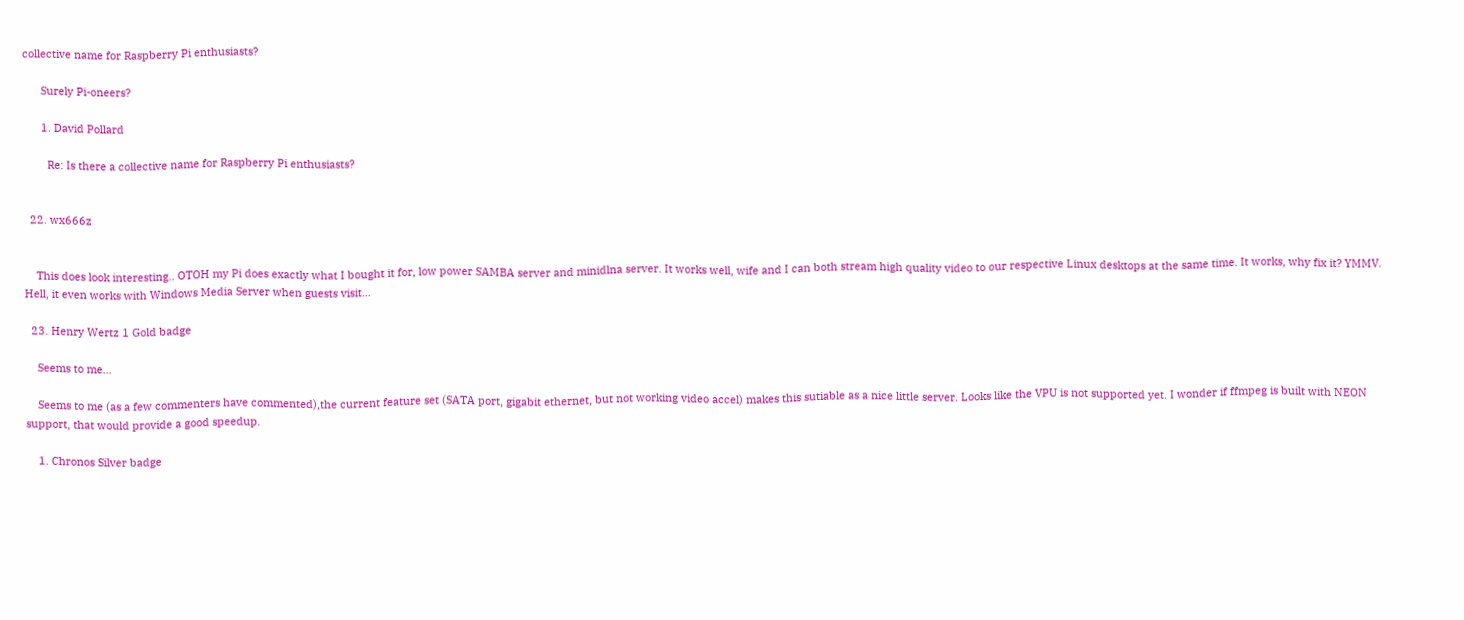collective name for Raspberry Pi enthusiasts?

      Surely Pi-oneers?

      1. David Pollard

        Re: Is there a collective name for Raspberry Pi enthusiasts?


  22. wx666z


    This does look interesting.. OTOH my Pi does exactly what I bought it for, low power SAMBA server and minidlna server. It works well, wife and I can both stream high quality video to our respective Linux desktops at the same time. It works, why fix it? YMMV. Hell, it even works with Windows Media Server when guests visit...

  23. Henry Wertz 1 Gold badge

    Seems to me...

    Seems to me (as a few commenters have commented),the current feature set (SATA port, gigabit ethernet, but not working video accel) makes this sutiable as a nice little server. Looks like the VPU is not supported yet. I wonder if ffmpeg is built with NEON support, that would provide a good speedup.

    1. Chronos Silver badge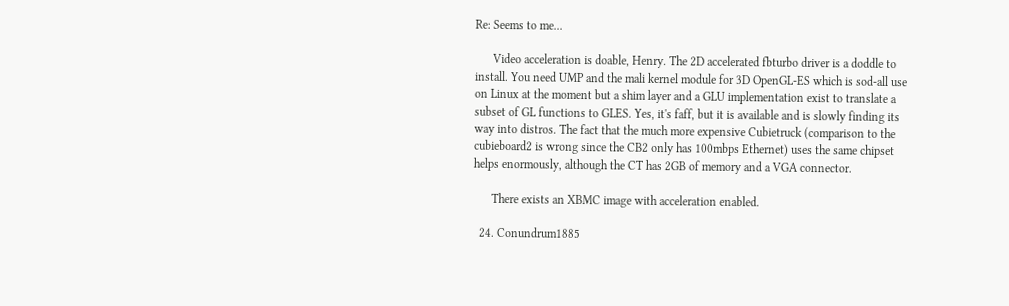Re: Seems to me...

      Video acceleration is doable, Henry. The 2D accelerated fbturbo driver is a doddle to install. You need UMP and the mali kernel module for 3D OpenGL-ES which is sod-all use on Linux at the moment but a shim layer and a GLU implementation exist to translate a subset of GL functions to GLES. Yes, it's faff, but it is available and is slowly finding its way into distros. The fact that the much more expensive Cubietruck (comparison to the cubieboard2 is wrong since the CB2 only has 100mbps Ethernet) uses the same chipset helps enormously, although the CT has 2GB of memory and a VGA connector.

      There exists an XBMC image with acceleration enabled.

  24. Conundrum1885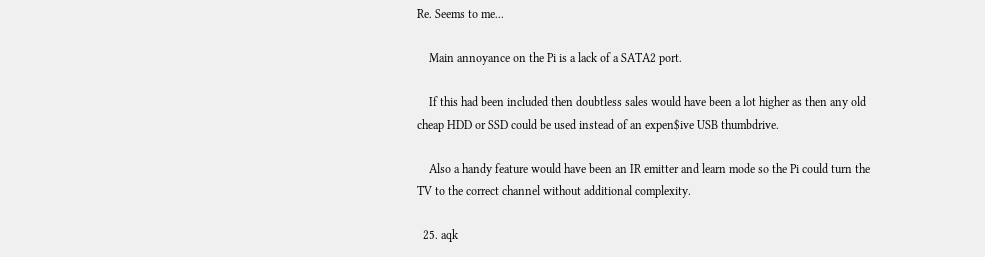Re. Seems to me...

    Main annoyance on the Pi is a lack of a SATA2 port.

    If this had been included then doubtless sales would have been a lot higher as then any old cheap HDD or SSD could be used instead of an expen$ive USB thumbdrive.

    Also a handy feature would have been an IR emitter and learn mode so the Pi could turn the TV to the correct channel without additional complexity.

  25. aqk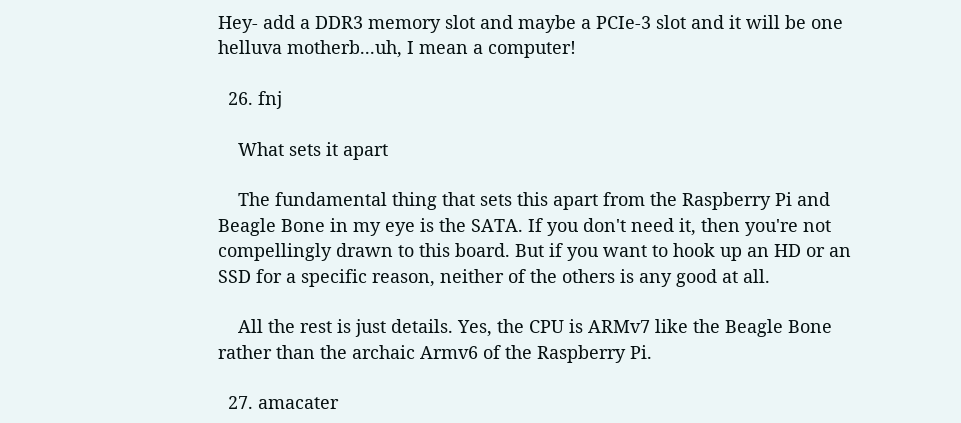Hey- add a DDR3 memory slot and maybe a PCIe-3 slot and it will be one helluva motherb...uh, I mean a computer!

  26. fnj

    What sets it apart

    The fundamental thing that sets this apart from the Raspberry Pi and Beagle Bone in my eye is the SATA. If you don't need it, then you're not compellingly drawn to this board. But if you want to hook up an HD or an SSD for a specific reason, neither of the others is any good at all.

    All the rest is just details. Yes, the CPU is ARMv7 like the Beagle Bone rather than the archaic Armv6 of the Raspberry Pi.

  27. amacater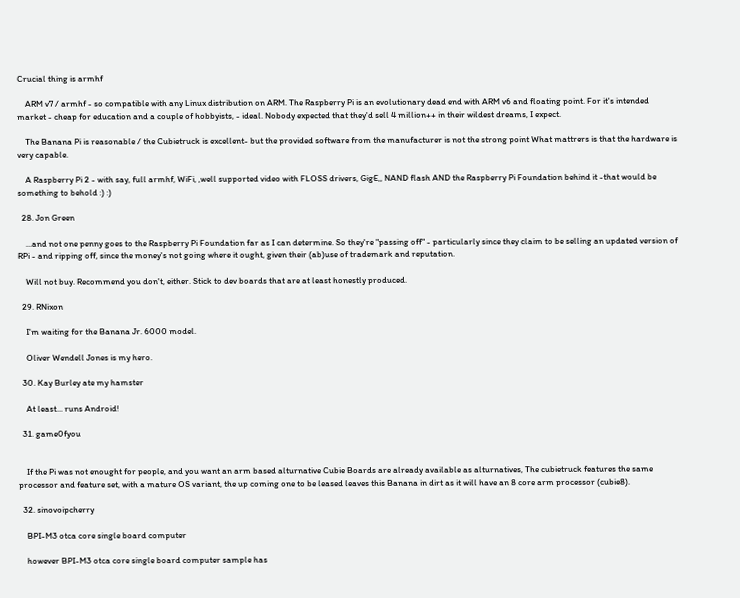Crucial thing is armhf

    ARM v7 / armhf - so compatible with any Linux distribution on ARM. The Raspberry Pi is an evolutionary dead end with ARM v6 and floating point. For it's intended market - cheap for education and a couple of hobbyists, - ideal. Nobody expected that they'd sell 4 million++ in their wildest dreams, I expect.

    The Banana Pi is reasonable / the Cubietruck is excellent- but the provided software from the manufacturer is not the strong point What mattrers is that the hardware is very capable.

    A Raspberry Pi 2 - with say, full armhf, WiFi, ,well supported video with FLOSS drivers, GigE,, NAND flash AND the Raspberry Pi Foundation behind it -that would be something to behold :) :)

  28. Jon Green

    ...and not one penny goes to the Raspberry Pi Foundation far as I can determine. So they're "passing off" - particularly since they claim to be selling an updated version of RPi - and ripping off, since the money's not going where it ought, given their (ab)use of trademark and reputation.

    Will not buy. Recommend you don't, either. Stick to dev boards that are at least honestly produced.

  29. RNixon

    I'm waiting for the Banana Jr. 6000 model.

    Oliver Wendell Jones is my hero.

  30. Kay Burley ate my hamster

    At least... runs Android!

  31. game0fyou


    If the Pi was not enought for people, and you want an arm based alturnative Cubie Boards are already available as alturnatives, The cubietruck features the same processor and feature set, with a mature OS variant, the up coming one to be leased leaves this Banana in dirt as it will have an 8 core arm processor (cubie8).

  32. sinovoipcherry

    BPI-M3 otca core single board computer

    however BPI-M3 otca core single board computer sample has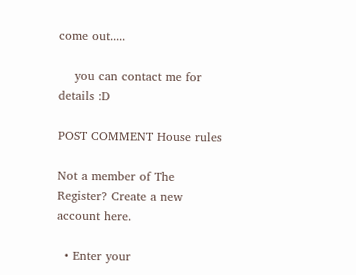come out.....

    you can contact me for details :D

POST COMMENT House rules

Not a member of The Register? Create a new account here.

  • Enter your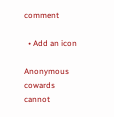comment

  • Add an icon

Anonymous cowards cannot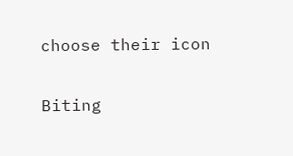choose their icon

Biting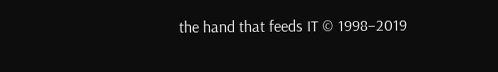the hand that feeds IT © 1998–2019